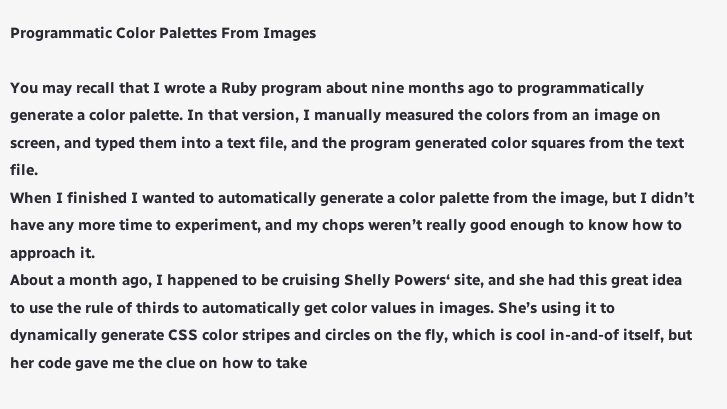Programmatic Color Palettes From Images

You may recall that I wrote a Ruby program about nine months ago to programmatically generate a color palette. In that version, I manually measured the colors from an image on screen, and typed them into a text file, and the program generated color squares from the text file.
When I finished I wanted to automatically generate a color palette from the image, but I didn’t have any more time to experiment, and my chops weren’t really good enough to know how to approach it.
About a month ago, I happened to be cruising Shelly Powers‘ site, and she had this great idea to use the rule of thirds to automatically get color values in images. She’s using it to dynamically generate CSS color stripes and circles on the fly, which is cool in-and-of itself, but her code gave me the clue on how to take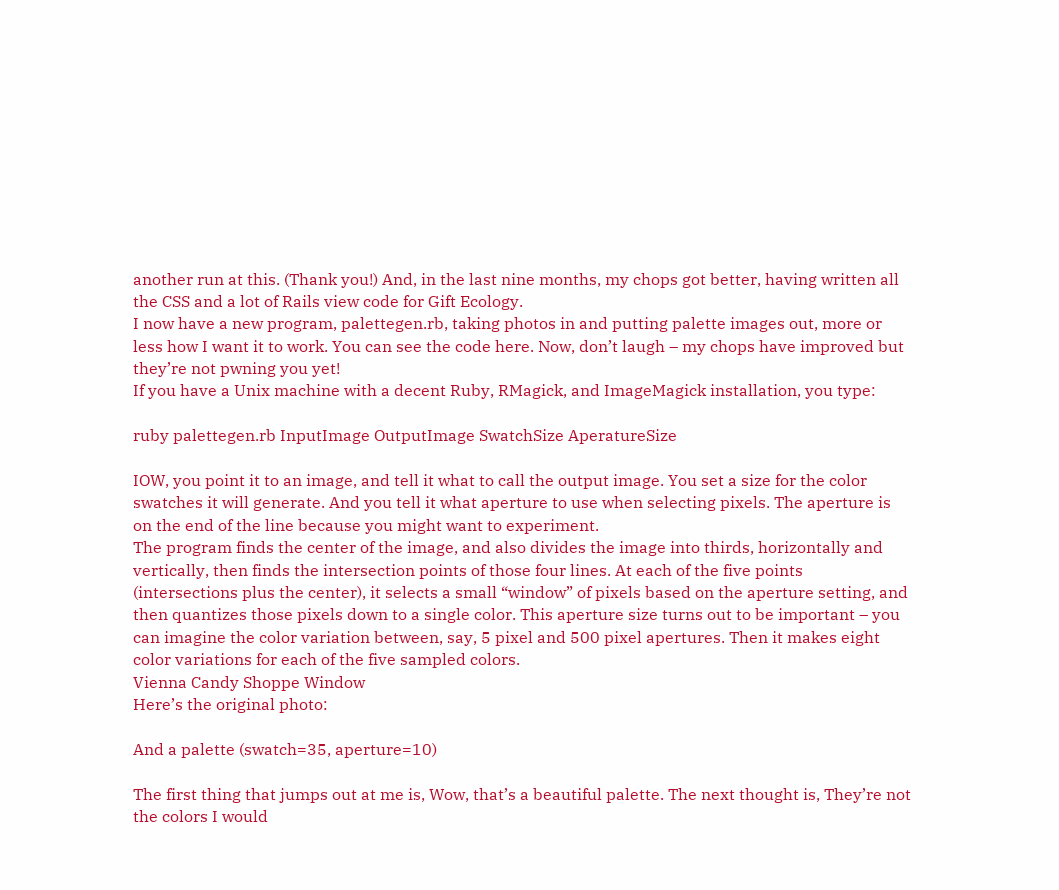another run at this. (Thank you!) And, in the last nine months, my chops got better, having written all the CSS and a lot of Rails view code for Gift Ecology.
I now have a new program, palettegen.rb, taking photos in and putting palette images out, more or less how I want it to work. You can see the code here. Now, don’t laugh – my chops have improved but they’re not pwning you yet!
If you have a Unix machine with a decent Ruby, RMagick, and ImageMagick installation, you type:

ruby palettegen.rb InputImage OutputImage SwatchSize AperatureSize

IOW, you point it to an image, and tell it what to call the output image. You set a size for the color swatches it will generate. And you tell it what aperture to use when selecting pixels. The aperture is on the end of the line because you might want to experiment.
The program finds the center of the image, and also divides the image into thirds, horizontally and vertically, then finds the intersection points of those four lines. At each of the five points (intersections plus the center), it selects a small “window” of pixels based on the aperture setting, and then quantizes those pixels down to a single color. This aperture size turns out to be important – you can imagine the color variation between, say, 5 pixel and 500 pixel apertures. Then it makes eight color variations for each of the five sampled colors.
Vienna Candy Shoppe Window
Here’s the original photo:

And a palette (swatch=35, aperture=10)

The first thing that jumps out at me is, Wow, that’s a beautiful palette. The next thought is, They’re not the colors I would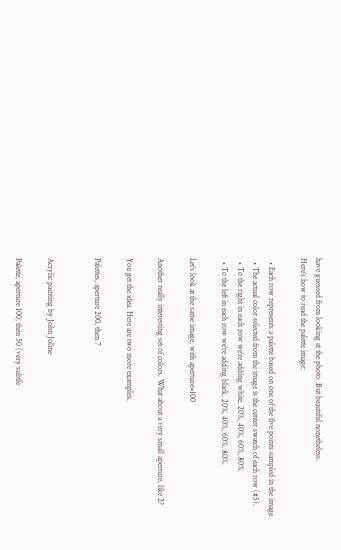have guessed from looking at the photo. But beautiful nonetheless.
Here’s how to read the palette image:

  • Each row represents a palette based on one of the five points sampled in the image.
  • The actual color selected from the image is the center swatch of each row (#5).
  • To the right in each row we’re adding white. 20%, 40%, 60%, 80%.
  • To the left in each row we’re adding black, 20%, 40%, 60%, 80%.

Let’s look at the same image, with aperture=100

Another really interesting set of colors. What about a very small aperture, like 2?

You get the idea. Here are two more examples.

Palettes, aperture 200, then 7


Acrylic painting by John Joline

Palette, aperture 100, then 50 (very subtle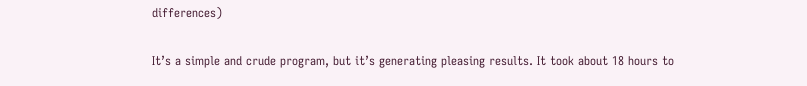differences)


It’s a simple and crude program, but it’s generating pleasing results. It took about 18 hours to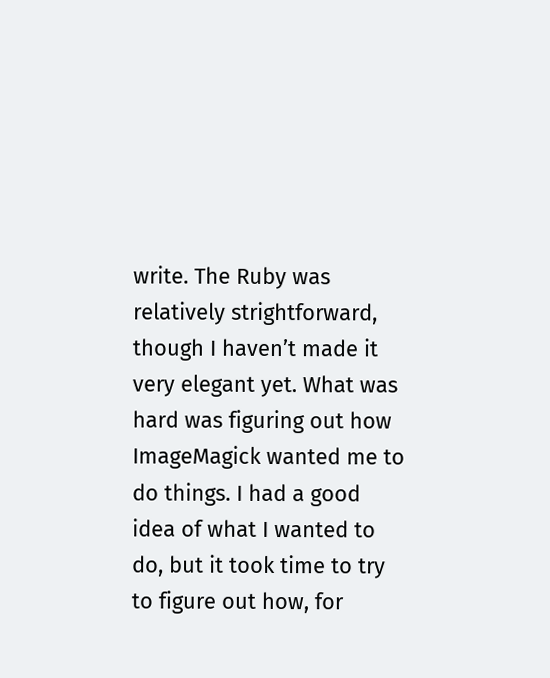write. The Ruby was relatively strightforward, though I haven’t made it very elegant yet. What was hard was figuring out how ImageMagick wanted me to do things. I had a good idea of what I wanted to do, but it took time to try to figure out how, for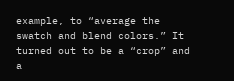example, to “average the swatch and blend colors.” It turned out to be a “crop” and a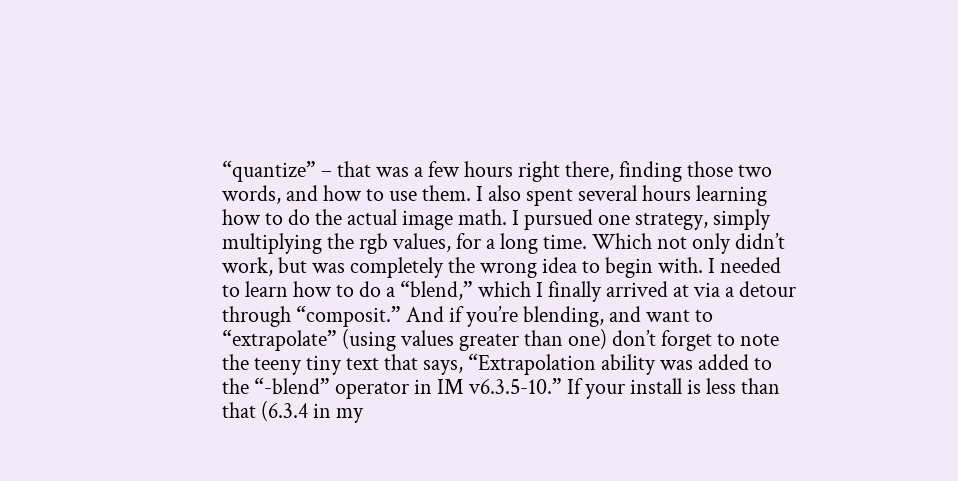“quantize” – that was a few hours right there, finding those two words, and how to use them. I also spent several hours learning how to do the actual image math. I pursued one strategy, simply multiplying the rgb values, for a long time. Which not only didn’t work, but was completely the wrong idea to begin with. I needed to learn how to do a “blend,” which I finally arrived at via a detour through “composit.” And if you’re blending, and want to “extrapolate” (using values greater than one) don’t forget to note the teeny tiny text that says, “Extrapolation ability was added to the “-blend” operator in IM v6.3.5-10.” If your install is less than that (6.3.4 in my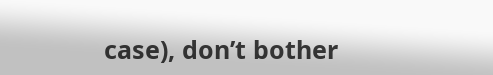case), don’t bother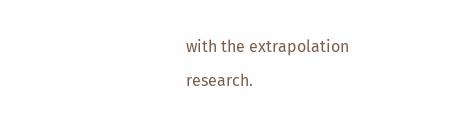with the extrapolation research.